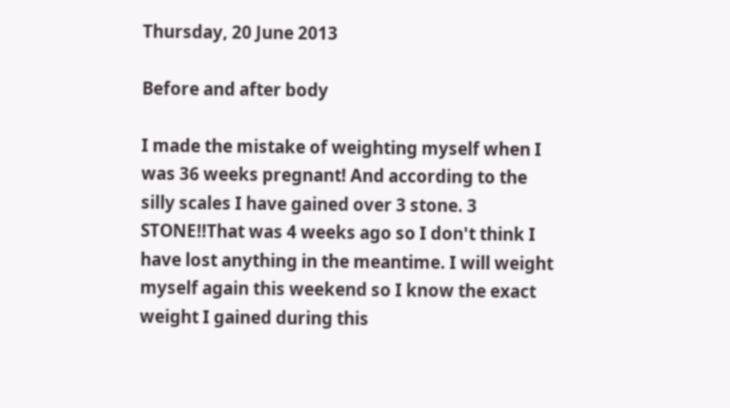Thursday, 20 June 2013

Before and after body

I made the mistake of weighting myself when I was 36 weeks pregnant! And according to the silly scales I have gained over 3 stone. 3 STONE!!That was 4 weeks ago so I don't think I have lost anything in the meantime. I will weight myself again this weekend so I know the exact weight I gained during this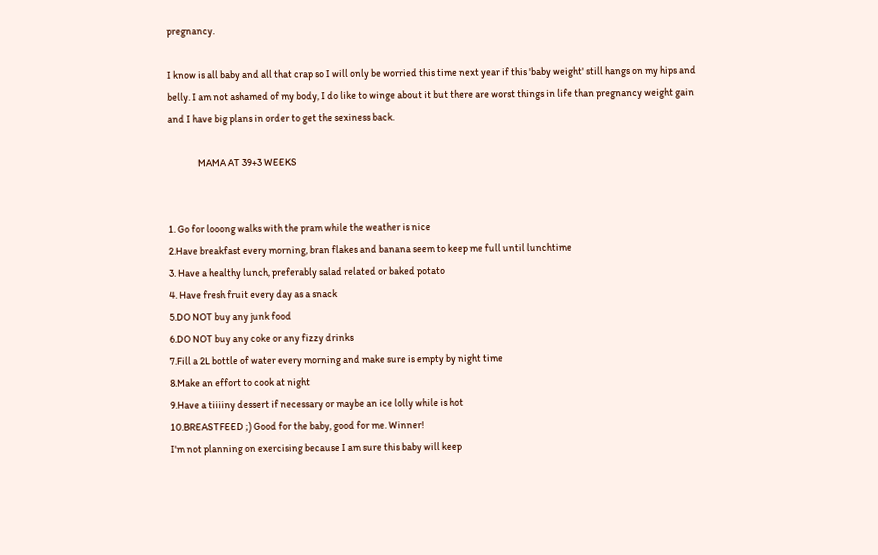pregnancy.

I know is all baby and all that crap so I will only be worried this time next year if this 'baby weight' still hangs on my hips and belly. I am not ashamed of my body, I do like to winge about it but there are worst things in life than pregnancy weight gain and I have big plans in order to get the sexiness back.

               MAMA AT 39+3 WEEKS


1. Go for looong walks with the pram while the weather is nice
2.Have breakfast every morning, bran flakes and banana seem to keep me full until lunchtime
3. Have a healthy lunch, preferably salad related or baked potato
4. Have fresh fruit every day as a snack
5.DO NOT buy any junk food
6.DO NOT buy any coke or any fizzy drinks
7.Fill a 2L bottle of water every morning and make sure is empty by night time
8.Make an effort to cook at night
9.Have a tiiiiny dessert if necessary or maybe an ice lolly while is hot
10.BREASTFEED ;) Good for the baby, good for me. Winner!
I'm not planning on exercising because I am sure this baby will keep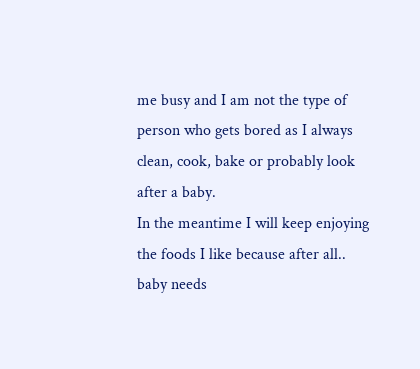me busy and I am not the type of person who gets bored as I always clean, cook, bake or probably look after a baby.
In the meantime I will keep enjoying the foods I like because after all.. baby needs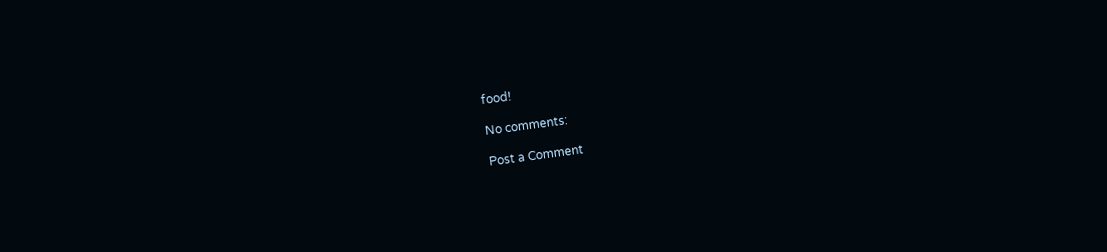food!

No comments:

Post a Comment